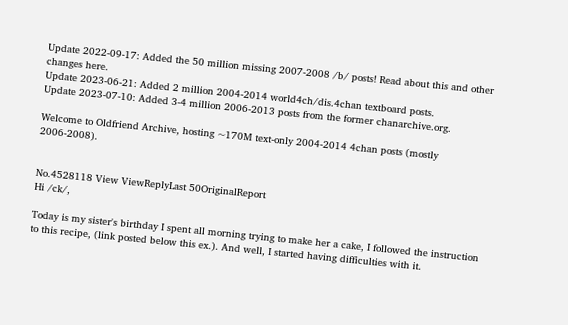Update 2022-09-17: Added the 50 million missing 2007-2008 /b/ posts! Read about this and other changes here.
Update 2023-06-21: Added 2 million 2004-2014 world4ch/dis.4chan textboard posts.
Update 2023-07-10: Added 3-4 million 2006-2013 posts from the former chanarchive.org.

Welcome to Oldfriend Archive, hosting ~170M text-only 2004-2014 4chan posts (mostly 2006-2008).


No.4528118 View ViewReplyLast 50OriginalReport
Hi /ck/,

Today is my sister's birthday I spent all morning trying to make her a cake, I followed the instruction to this recipe, (link posted below this ex.). And well, I started having difficulties with it.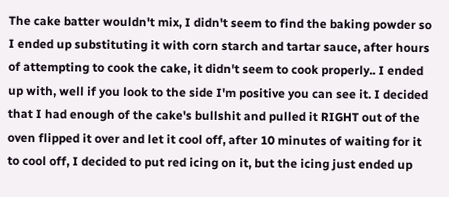The cake batter wouldn't mix, I didn't seem to find the baking powder so I ended up substituting it with corn starch and tartar sauce, after hours of attempting to cook the cake, it didn't seem to cook properly.. I ended up with, well if you look to the side I'm positive you can see it. I decided that I had enough of the cake's bullshit and pulled it RIGHT out of the oven flipped it over and let it cool off, after 10 minutes of waiting for it to cool off, I decided to put red icing on it, but the icing just ended up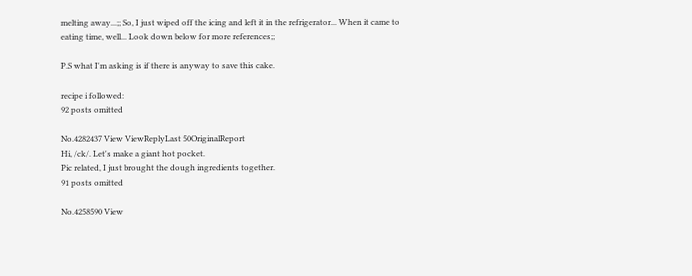melting away...;; So, I just wiped off the icing and left it in the refrigerator... When it came to eating time, well... Look down below for more references;;

P.S what I'm asking is if there is anyway to save this cake.

recipe i followed:
92 posts omitted

No.4282437 View ViewReplyLast 50OriginalReport
Hi, /ck/. Let's make a giant hot pocket.
Pic related, I just brought the dough ingredients together.
91 posts omitted

No.4258590 View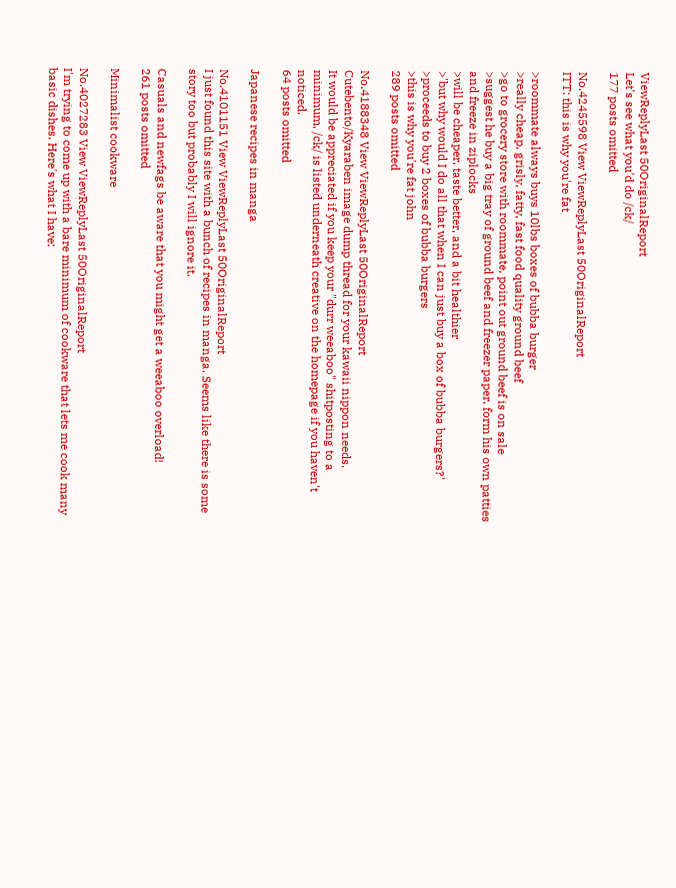ViewReplyLast 50OriginalReport
Let's see what you'd do /ck/
177 posts omitted

No.4245598 View ViewReplyLast 50OriginalReport
ITT: this is why you're fat

>roommate always buys 10lbs boxes of bubba burger
>really cheap, grisly, fatty, fast food quality ground beef
>go to grocery store with roommate, point out ground beef is on sale
>suggest he buy a big tray of ground beef and freezer paper. form his own patties and freeze in ziplocks
>will be cheaper, taste better, and a bit healthier
>'but why would I do all that when I can just buy a box of bubba burgers?'
>proceeds to buy 2 boxes of bubba burgers
>this is why you're fat john
289 posts omitted

No.4188348 View ViewReplyLast 50OriginalReport
Cutebento/Kyaraben image dump thread for your kawaii nippon needs.
It would be appreciated if you keep your "durr weeaboo" shitposting to a minimum, /ck/ is listed underneath creative on the homepage if you haven't noticed.
64 posts omitted

Japanese recipes in manga

No.4101151 View ViewReplyLast 50OriginalReport
I just found this site with a bunch of recipes in manga. Seems like there is some story too but probably I will ignore it.

Casuals and newfags be aware that you might get a weeaboo overload!
261 posts omitted

Minimalist cookware

No.4027283 View ViewReplyLast 50OriginalReport
I'm trying to come up with a bare minimum of cookware that lets me cook many basic dishes. Here's what I have: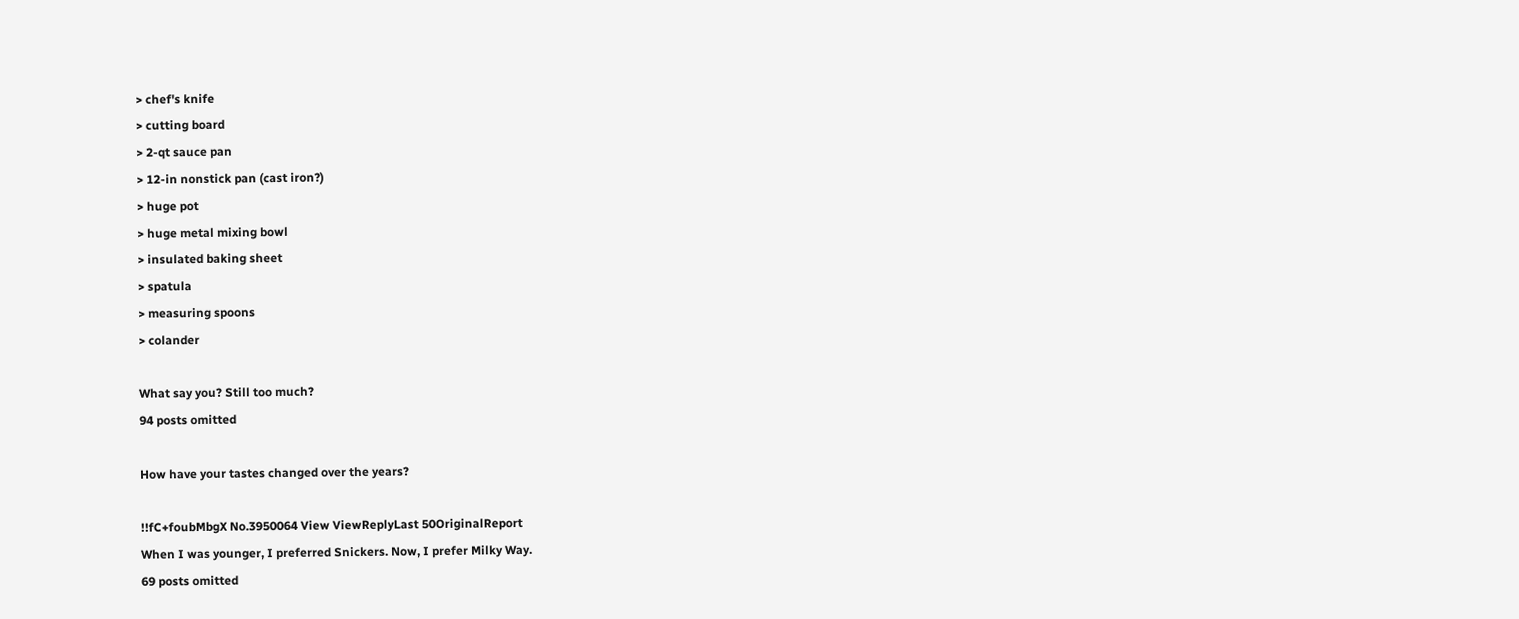> chef's knife
> cutting board
> 2-qt sauce pan
> 12-in nonstick pan (cast iron?)
> huge pot
> huge metal mixing bowl
> insulated baking sheet
> spatula
> measuring spoons
> colander

What say you? Still too much?
94 posts omitted

How have your tastes changed over the years?

!!fC+foubMbgX No.3950064 View ViewReplyLast 50OriginalReport
When I was younger, I preferred Snickers. Now, I prefer Milky Way.
69 posts omitted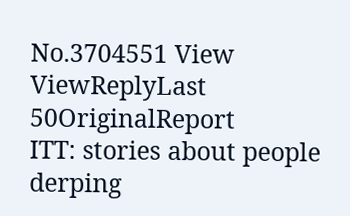No.3704551 View ViewReplyLast 50OriginalReport
ITT: stories about people derping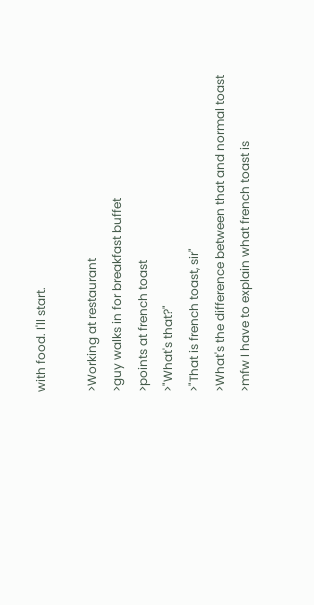with food. I'll start.

>Working at restaurant
>guy walks in for breakfast buffet
>points at french toast
>"What's that?"
>"That is french toast, sir"
>What's the difference between that and normal toast
>mfw I have to explain what french toast is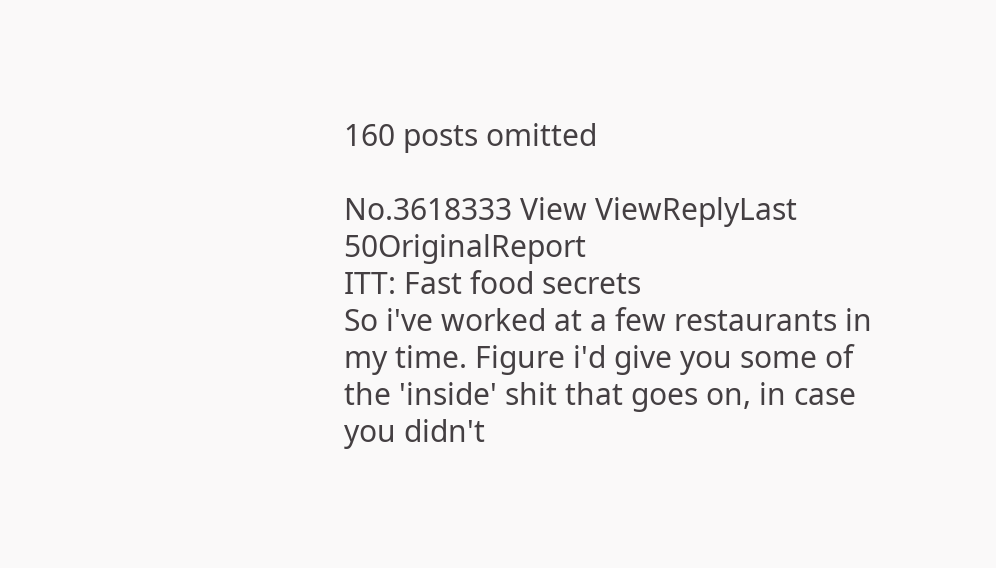160 posts omitted

No.3618333 View ViewReplyLast 50OriginalReport
ITT: Fast food secrets
So i've worked at a few restaurants in my time. Figure i'd give you some of the 'inside' shit that goes on, in case you didn't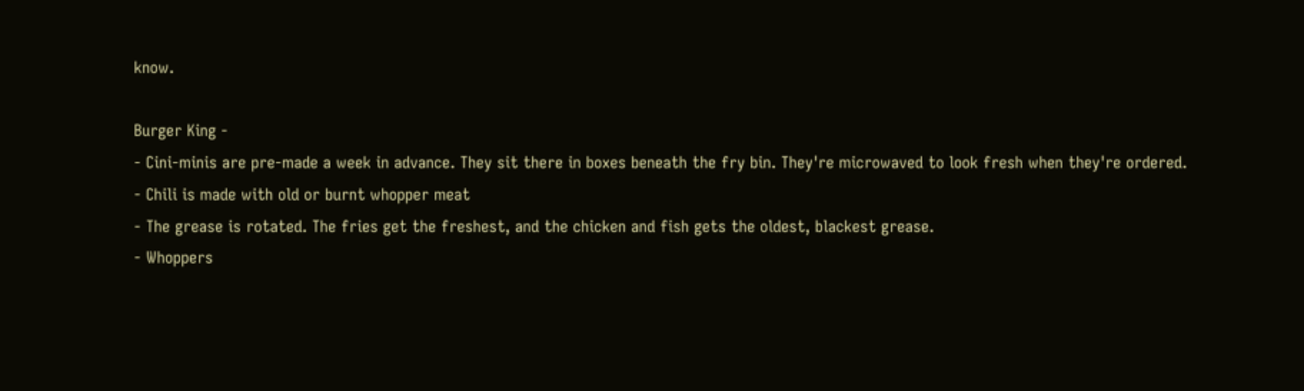know.

Burger King -
- Cini-minis are pre-made a week in advance. They sit there in boxes beneath the fry bin. They're microwaved to look fresh when they're ordered.
- Chili is made with old or burnt whopper meat
- The grease is rotated. The fries get the freshest, and the chicken and fish gets the oldest, blackest grease.
- Whoppers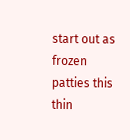start out as frozen patties this thin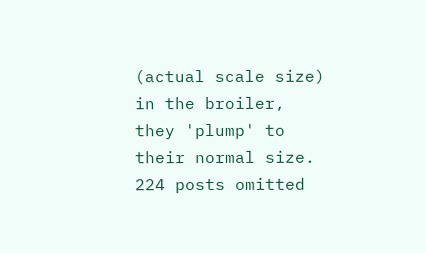(actual scale size)
in the broiler, they 'plump' to their normal size.
224 posts omitted